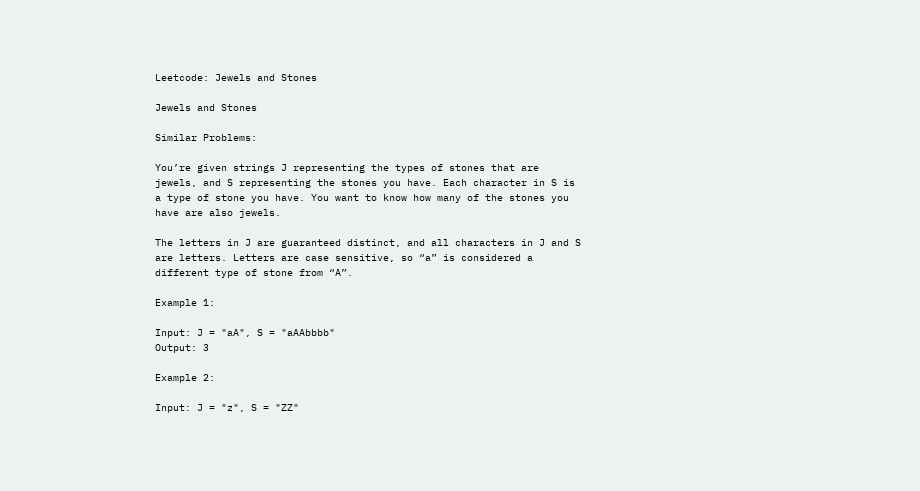Leetcode: Jewels and Stones

Jewels and Stones

Similar Problems:

You’re given strings J representing the types of stones that are jewels, and S representing the stones you have. Each character in S is a type of stone you have. You want to know how many of the stones you have are also jewels.

The letters in J are guaranteed distinct, and all characters in J and S are letters. Letters are case sensitive, so “a” is considered a different type of stone from “A”.

Example 1:

Input: J = "aA", S = "aAAbbbb"
Output: 3

Example 2:

Input: J = "z", S = "ZZ"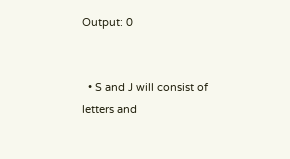Output: 0


  • S and J will consist of letters and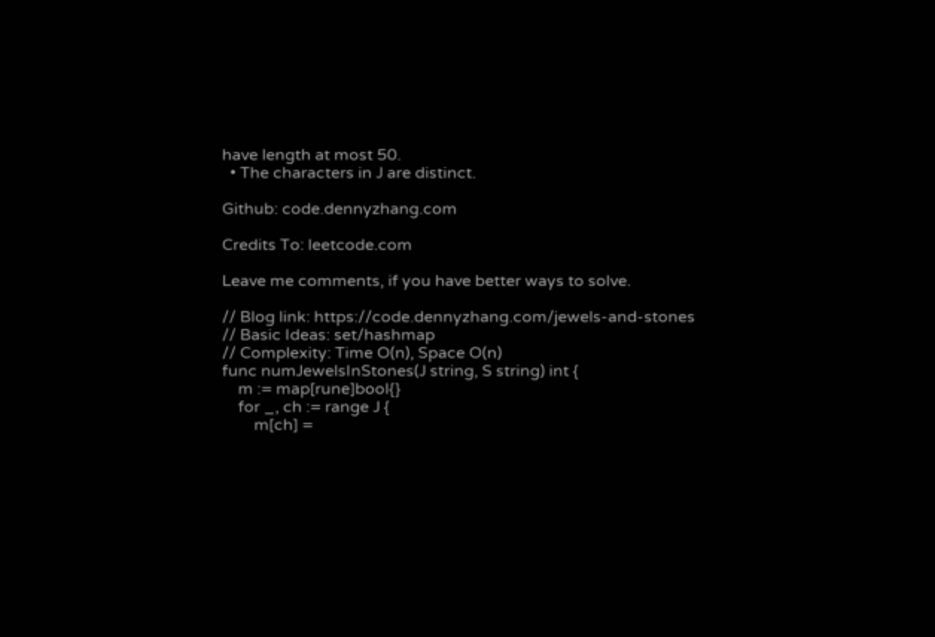have length at most 50.
  • The characters in J are distinct.

Github: code.dennyzhang.com

Credits To: leetcode.com

Leave me comments, if you have better ways to solve.

// Blog link: https://code.dennyzhang.com/jewels-and-stones
// Basic Ideas: set/hashmap
// Complexity: Time O(n), Space O(n)
func numJewelsInStones(J string, S string) int {
    m := map[rune]bool{}
    for _, ch := range J {
        m[ch] =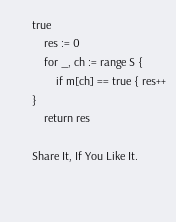true
    res := 0
    for _, ch := range S {
        if m[ch] == true { res++ }
    return res

Share It, If You Like It.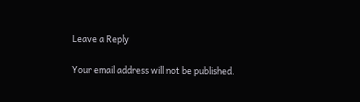Leave a Reply

Your email address will not be published.